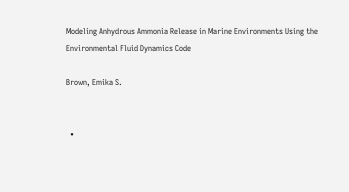Modeling Anhydrous Ammonia Release in Marine Environments Using the Environmental Fluid Dynamics Code

Brown, Emika S.


  •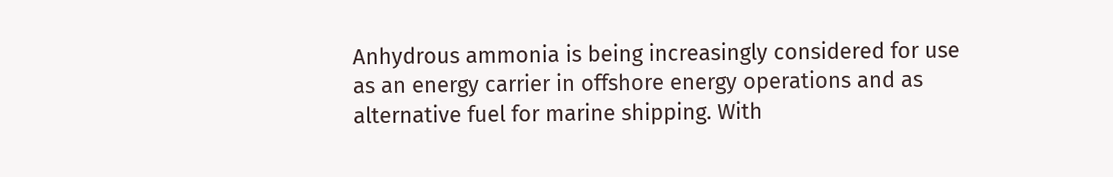Anhydrous ammonia is being increasingly considered for use as an energy carrier in offshore energy operations and as alternative fuel for marine shipping. With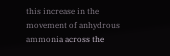this increase in the movement of anhydrous ammonia across the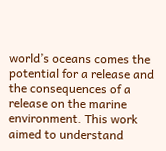world’s oceans comes the potential for a release and the consequences of a release on the marine environment. This work aimed to understand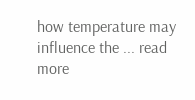how temperature may influence the ... read more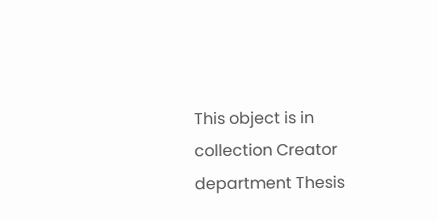This object is in collection Creator department Thesis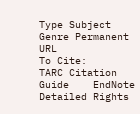Type Subject Genre Permanent URL
To Cite:
TARC Citation Guide    EndNote
Detailed Rights